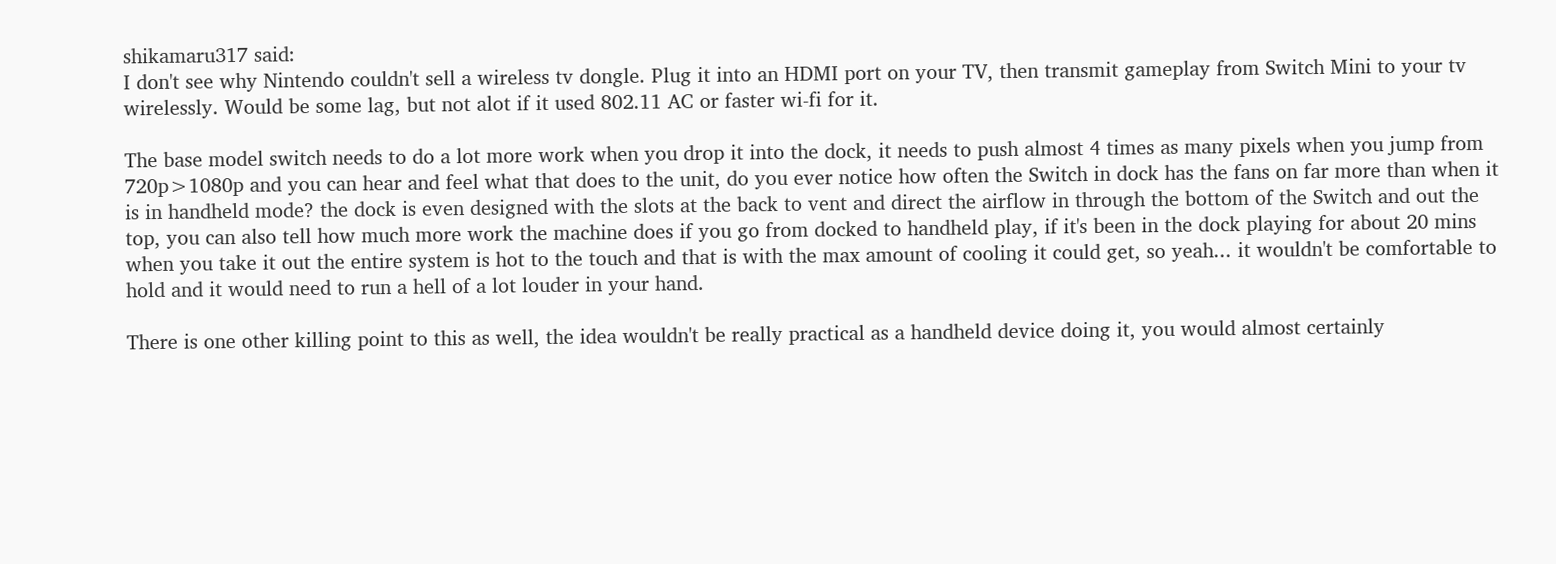shikamaru317 said:
I don't see why Nintendo couldn't sell a wireless tv dongle. Plug it into an HDMI port on your TV, then transmit gameplay from Switch Mini to your tv wirelessly. Would be some lag, but not alot if it used 802.11 AC or faster wi-fi for it.

The base model switch needs to do a lot more work when you drop it into the dock, it needs to push almost 4 times as many pixels when you jump from 720p>1080p and you can hear and feel what that does to the unit, do you ever notice how often the Switch in dock has the fans on far more than when it is in handheld mode? the dock is even designed with the slots at the back to vent and direct the airflow in through the bottom of the Switch and out the top, you can also tell how much more work the machine does if you go from docked to handheld play, if it's been in the dock playing for about 20 mins when you take it out the entire system is hot to the touch and that is with the max amount of cooling it could get, so yeah... it wouldn't be comfortable to hold and it would need to run a hell of a lot louder in your hand.

There is one other killing point to this as well, the idea wouldn't be really practical as a handheld device doing it, you would almost certainly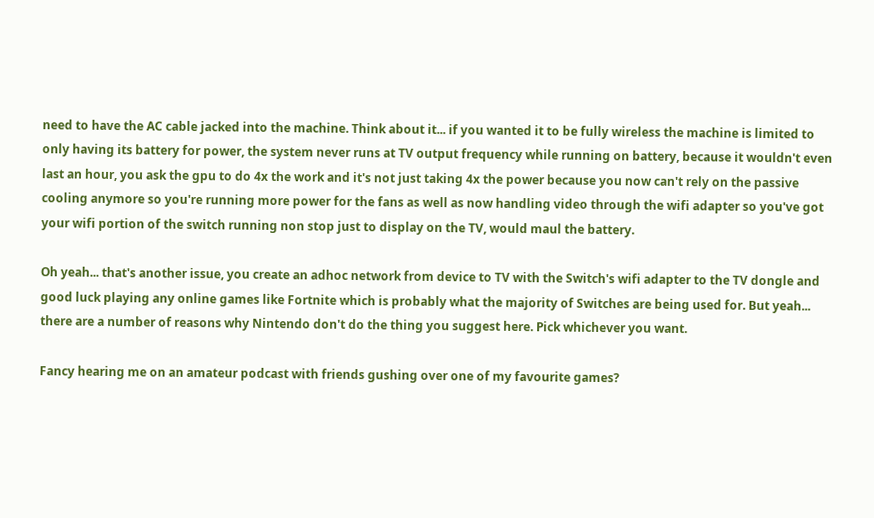need to have the AC cable jacked into the machine. Think about it... if you wanted it to be fully wireless the machine is limited to only having its battery for power, the system never runs at TV output frequency while running on battery, because it wouldn't even last an hour, you ask the gpu to do 4x the work and it's not just taking 4x the power because you now can't rely on the passive cooling anymore so you're running more power for the fans as well as now handling video through the wifi adapter so you've got your wifi portion of the switch running non stop just to display on the TV, would maul the battery.

Oh yeah... that's another issue, you create an adhoc network from device to TV with the Switch's wifi adapter to the TV dongle and good luck playing any online games like Fortnite which is probably what the majority of Switches are being used for. But yeah... there are a number of reasons why Nintendo don't do the thing you suggest here. Pick whichever you want.

Fancy hearing me on an amateur podcast with friends gushing over one of my favourite games?